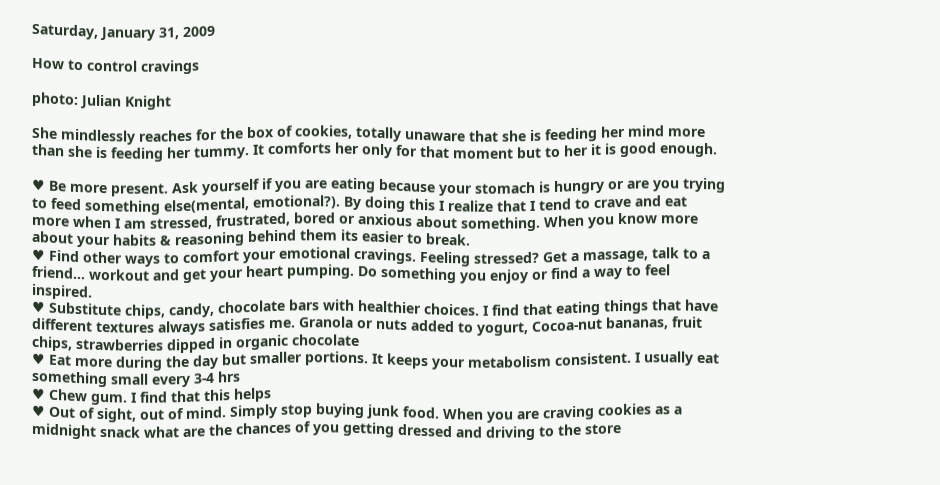Saturday, January 31, 2009

How to control cravings

photo: Julian Knight

She mindlessly reaches for the box of cookies, totally unaware that she is feeding her mind more than she is feeding her tummy. It comforts her only for that moment but to her it is good enough.

♥ Be more present. Ask yourself if you are eating because your stomach is hungry or are you trying to feed something else(mental, emotional?). By doing this I realize that I tend to crave and eat more when I am stressed, frustrated, bored or anxious about something. When you know more about your habits & reasoning behind them its easier to break.
♥ Find other ways to comfort your emotional cravings. Feeling stressed? Get a massage, talk to a friend... workout and get your heart pumping. Do something you enjoy or find a way to feel inspired.
♥ Substitute chips, candy, chocolate bars with healthier choices. I find that eating things that have different textures always satisfies me. Granola or nuts added to yogurt, Cocoa-nut bananas, fruit chips, strawberries dipped in organic chocolate
♥ Eat more during the day but smaller portions. It keeps your metabolism consistent. I usually eat something small every 3-4 hrs
♥ Chew gum. I find that this helps
♥ Out of sight, out of mind. Simply stop buying junk food. When you are craving cookies as a midnight snack what are the chances of you getting dressed and driving to the store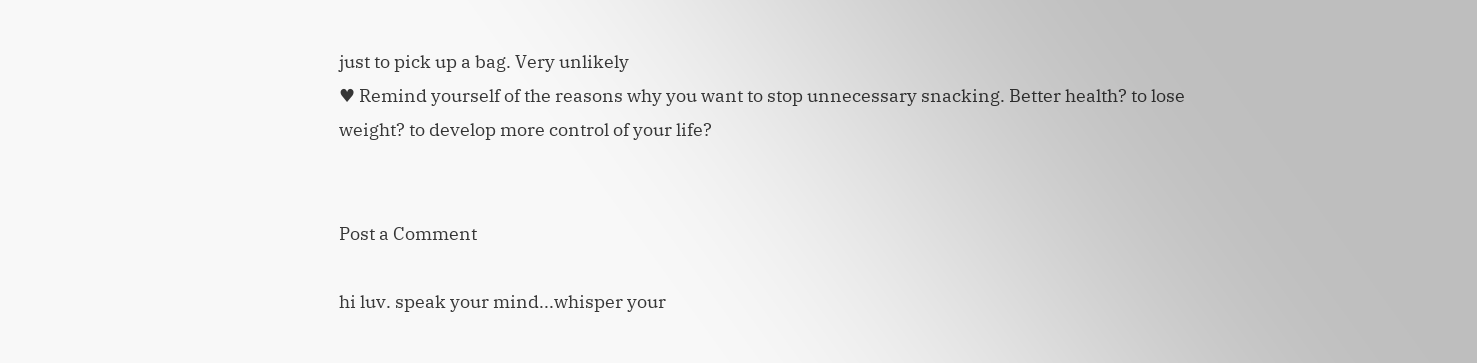just to pick up a bag. Very unlikely
♥ Remind yourself of the reasons why you want to stop unnecessary snacking. Better health? to lose weight? to develop more control of your life?


Post a Comment

hi luv. speak your mind...whisper your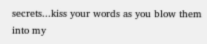secrets...kiss your words as you blow them into my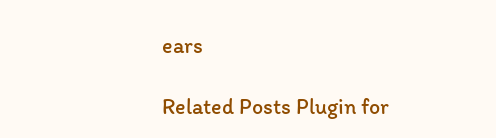ears

Related Posts Plugin for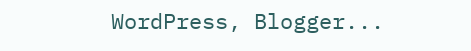WordPress, Blogger...